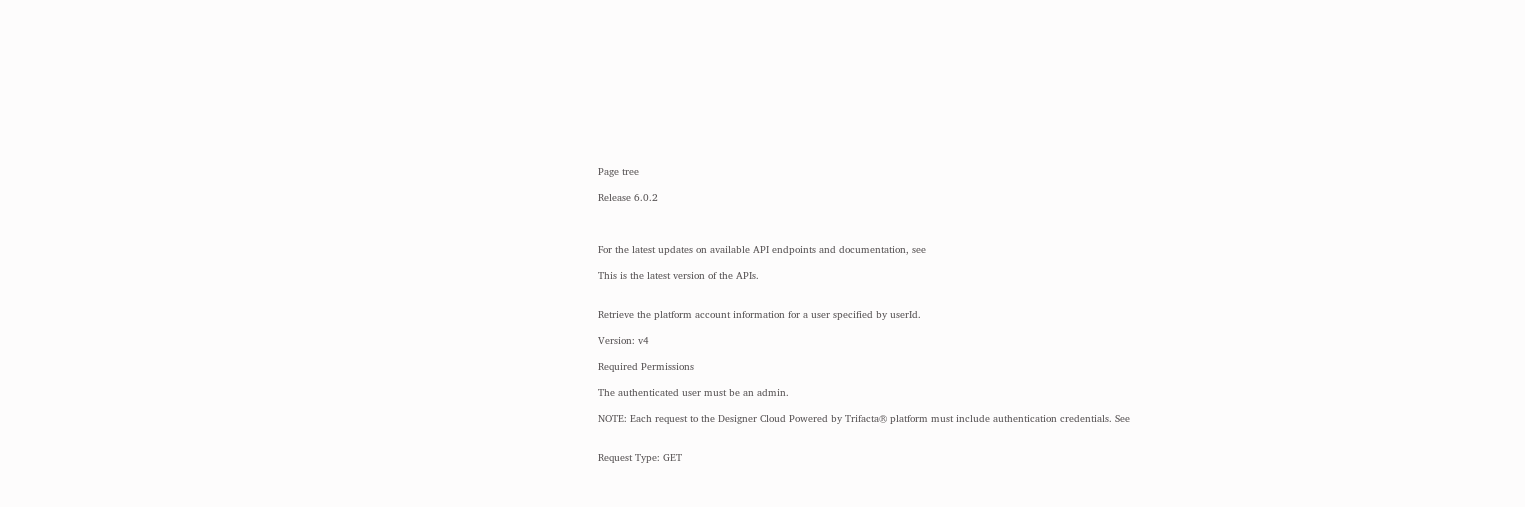Page tree

Release 6.0.2



For the latest updates on available API endpoints and documentation, see

This is the latest version of the APIs.


Retrieve the platform account information for a user specified by userId.

Version: v4

Required Permissions

The authenticated user must be an admin.

NOTE: Each request to the Designer Cloud Powered by Trifacta® platform must include authentication credentials. See


Request Type: GET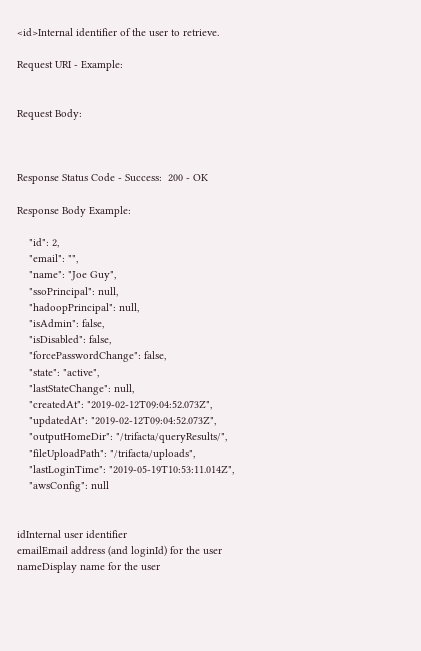<id>Internal identifier of the user to retrieve.

Request URI - Example:


Request Body:



Response Status Code - Success:  200 - OK

Response Body Example:

    "id": 2,
    "email": "",
    "name": "Joe Guy",
    "ssoPrincipal": null,
    "hadoopPrincipal": null,
    "isAdmin": false,
    "isDisabled": false,
    "forcePasswordChange": false,
    "state": "active",
    "lastStateChange": null,
    "createdAt": "2019-02-12T09:04:52.073Z",
    "updatedAt": "2019-02-12T09:04:52.073Z",
    "outputHomeDir": "/trifacta/queryResults/",
    "fileUploadPath": "/trifacta/uploads",
    "lastLoginTime": "2019-05-19T10:53:11.014Z",
    "awsConfig": null


idInternal user identifier
emailEmail address (and loginId) for the user
nameDisplay name for the user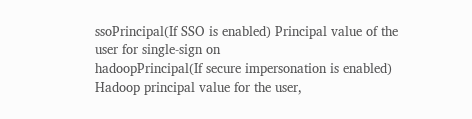ssoPrincipal(If SSO is enabled) Principal value of the user for single-sign on
hadoopPrincipal(If secure impersonation is enabled) Hadoop principal value for the user,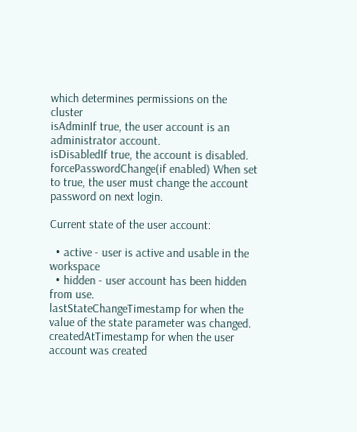which determines permissions on the cluster
isAdminIf true, the user account is an administrator account.
isDisabledIf true, the account is disabled.
forcePasswordChange(if enabled) When set to true, the user must change the account password on next login.

Current state of the user account:

  • active - user is active and usable in the workspace
  • hidden - user account has been hidden from use.
lastStateChangeTimestamp for when the value of the state parameter was changed.
createdAtTimestamp for when the user account was created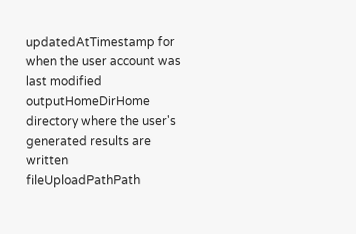updatedAtTimestamp for when the user account was last modified
outputHomeDirHome directory where the user's generated results are written
fileUploadPathPath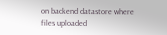on backend datastore where files uploaded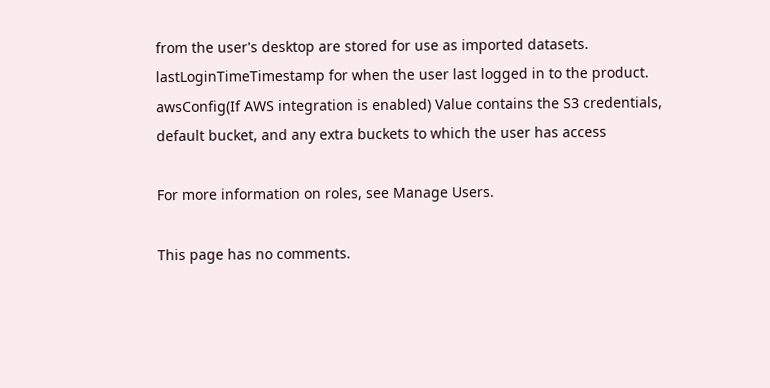from the user's desktop are stored for use as imported datasets.
lastLoginTimeTimestamp for when the user last logged in to the product.
awsConfig(If AWS integration is enabled) Value contains the S3 credentials, default bucket, and any extra buckets to which the user has access

For more information on roles, see Manage Users.

This page has no comments.